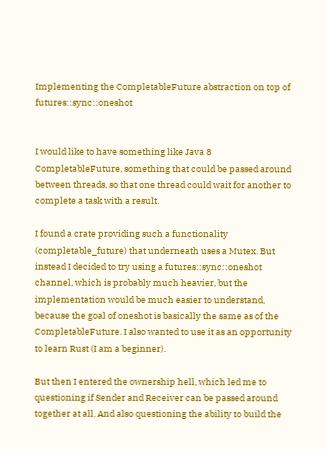Implementing the CompletableFuture abstraction on top of futures::sync::oneshot


I would like to have something like Java 8 CompletableFuture, something that could be passed around between threads, so that one thread could wait for another to complete a task with a result.

I found a crate providing such a functionality (completable_future) that underneath uses a Mutex. But instead I decided to try using a futures::sync::oneshot channel, which is probably much heavier, but the implementation would be much easier to understand, because the goal of oneshot is basically the same as of the CompletableFuture. I also wanted to use it as an opportunity to learn Rust (I am a beginner).

But then I entered the ownership hell, which led me to questioning if Sender and Receiver can be passed around together at all. And also questioning the ability to build the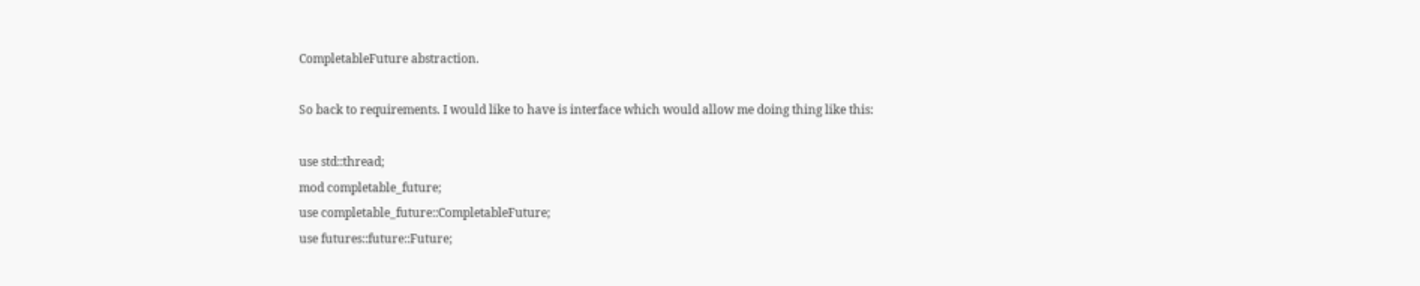CompletableFuture abstraction.

So back to requirements. I would like to have is interface which would allow me doing thing like this:

use std::thread;
mod completable_future;
use completable_future::CompletableFuture;
use futures::future::Future;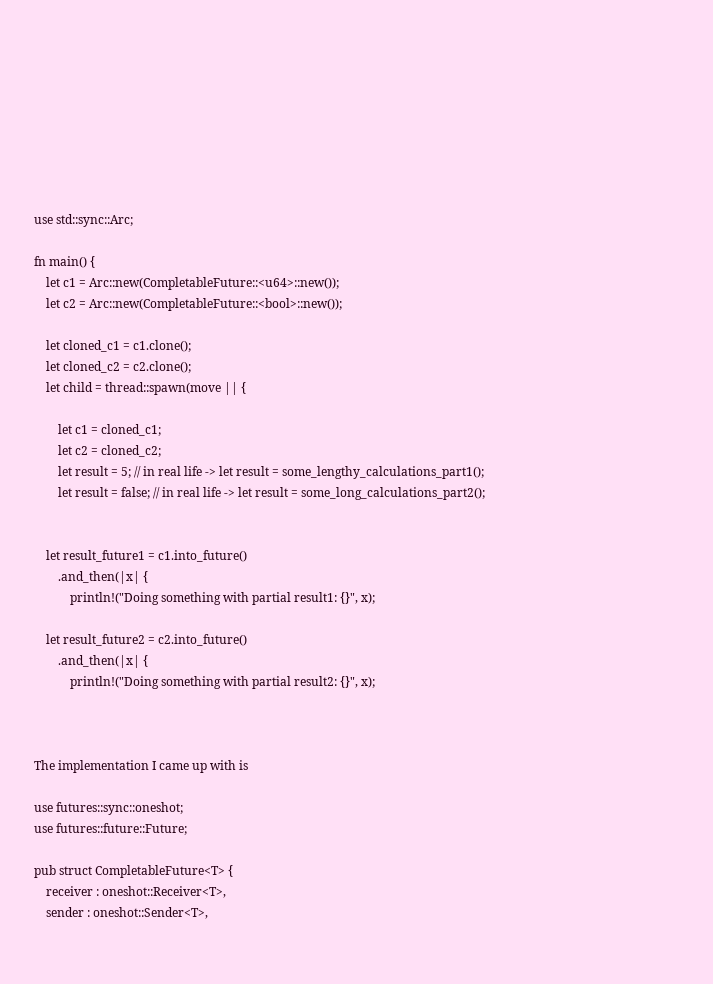use std::sync::Arc;

fn main() {
    let c1 = Arc::new(CompletableFuture::<u64>::new());
    let c2 = Arc::new(CompletableFuture::<bool>::new());

    let cloned_c1 = c1.clone();
    let cloned_c2 = c2.clone();
    let child = thread::spawn(move || {

        let c1 = cloned_c1;
        let c2 = cloned_c2;
        let result = 5; // in real life -> let result = some_lengthy_calculations_part1();
        let result = false; // in real life -> let result = some_long_calculations_part2();


    let result_future1 = c1.into_future()
        .and_then(|x| {
            println!("Doing something with partial result1: {}", x);

    let result_future2 = c2.into_future()
        .and_then(|x| {
            println!("Doing something with partial result2: {}", x);



The implementation I came up with is

use futures::sync::oneshot;
use futures::future::Future;

pub struct CompletableFuture<T> {
    receiver : oneshot::Receiver<T>,
    sender : oneshot::Sender<T>,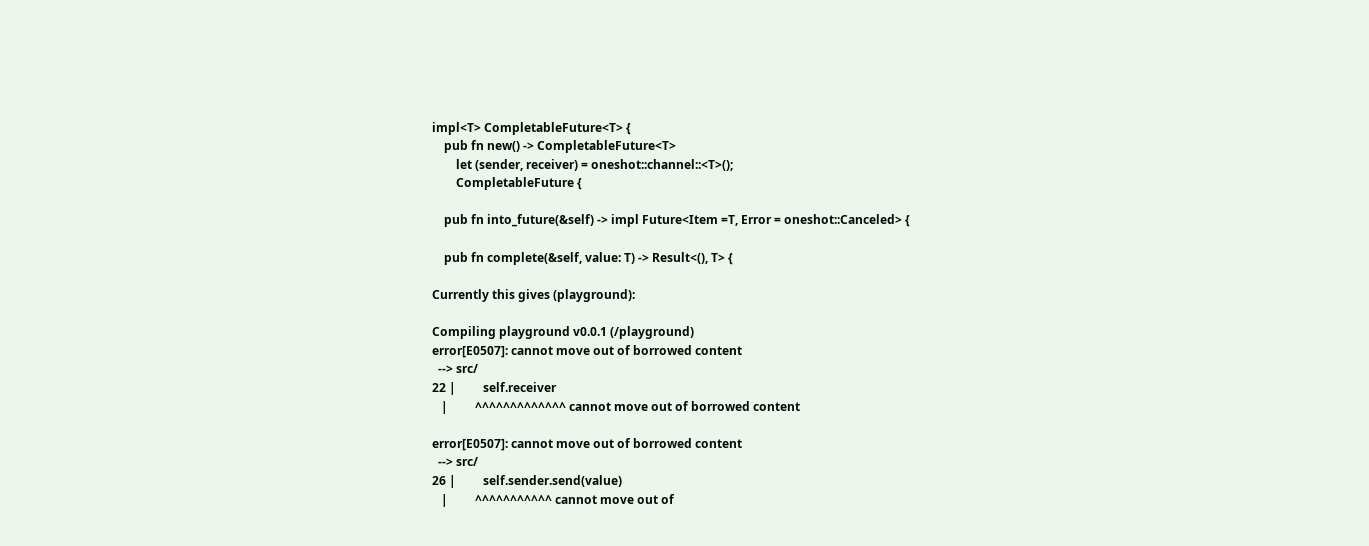impl<T> CompletableFuture<T> {
    pub fn new() -> CompletableFuture<T>
        let (sender, receiver) = oneshot::channel::<T>();
        CompletableFuture {

    pub fn into_future(&self) -> impl Future<Item =T, Error = oneshot::Canceled> {

    pub fn complete(&self, value: T) -> Result<(), T> {

Currently this gives (playground):

Compiling playground v0.0.1 (/playground)
error[E0507]: cannot move out of borrowed content
  --> src/
22 |         self.receiver
   |         ^^^^^^^^^^^^^ cannot move out of borrowed content

error[E0507]: cannot move out of borrowed content
  --> src/
26 |         self.sender.send(value)
   |         ^^^^^^^^^^^ cannot move out of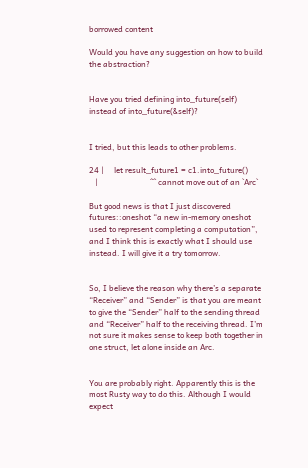borrowed content

Would you have any suggestion on how to build the abstraction?


Have you tried defining into_future(self) instead of into_future(&self)?


I tried, but this leads to other problems.

24 |     let result_future1 = c1.into_future()
   |                          ^^ cannot move out of an `Arc`

But good news is that I just discovered futures::oneshot “a new in-memory oneshot used to represent completing a computation”, and I think this is exactly what I should use instead. I will give it a try tomorrow.


So, I believe the reason why there’s a separate “Receiver” and “Sender” is that you are meant to give the “Sender” half to the sending thread and “Receiver” half to the receiving thread. I’m not sure it makes sense to keep both together in one struct, let alone inside an Arc.


You are probably right. Apparently this is the most Rusty way to do this. Although I would expect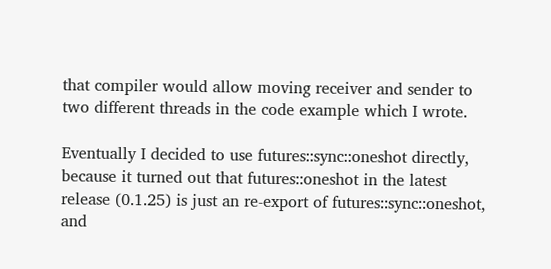that compiler would allow moving receiver and sender to two different threads in the code example which I wrote.

Eventually I decided to use futures::sync::oneshot directly, because it turned out that futures::oneshot in the latest release (0.1.25) is just an re-export of futures::sync::oneshot, and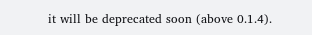it will be deprecated soon (above 0.1.4).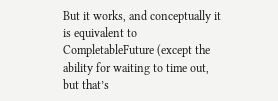But it works, and conceptually it is equivalent to CompletableFuture (except the ability for waiting to time out, but that’s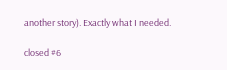another story). Exactly what I needed.

closed #6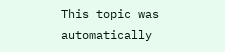This topic was automatically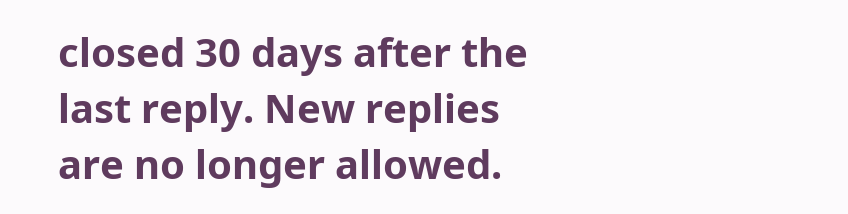closed 30 days after the last reply. New replies are no longer allowed.